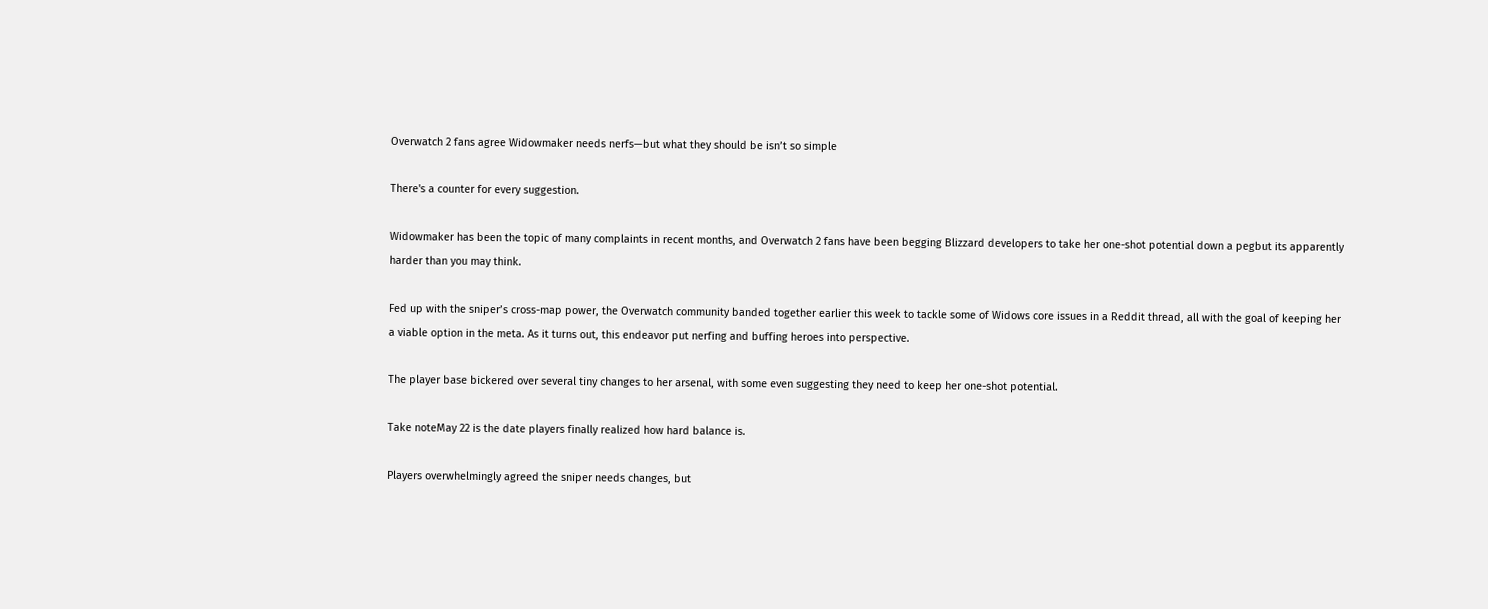Overwatch 2 fans agree Widowmaker needs nerfs—but what they should be isn’t so simple

There's a counter for every suggestion.

Widowmaker has been the topic of many complaints in recent months, and Overwatch 2 fans have been begging Blizzard developers to take her one-shot potential down a pegbut its apparently harder than you may think.

Fed up with the sniper’s cross-map power, the Overwatch community banded together earlier this week to tackle some of Widows core issues in a Reddit thread, all with the goal of keeping her a viable option in the meta. As it turns out, this endeavor put nerfing and buffing heroes into perspective.

The player base bickered over several tiny changes to her arsenal, with some even suggesting they need to keep her one-shot potential.

Take noteMay 22 is the date players finally realized how hard balance is.

Players overwhelmingly agreed the sniper needs changes, but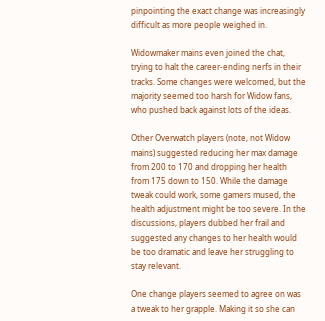pinpointing the exact change was increasingly difficult as more people weighed in.

Widowmaker mains even joined the chat, trying to halt the career-ending nerfs in their tracks. Some changes were welcomed, but the majority seemed too harsh for Widow fans, who pushed back against lots of the ideas.

Other Overwatch players (note, not Widow mains) suggested reducing her max damage from 200 to 170 and dropping her health from 175 down to 150. While the damage tweak could work, some gamers mused, the health adjustment might be too severe. In the discussions, players dubbed her frail and suggested any changes to her health would be too dramatic and leave her struggling to stay relevant.

One change players seemed to agree on was a tweak to her grapple. Making it so she can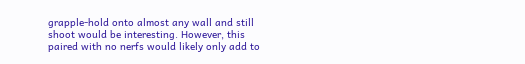grapple-hold onto almost any wall and still shoot would be interesting. However, this paired with no nerfs would likely only add to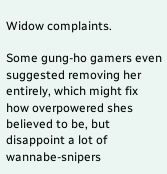Widow complaints.

Some gung-ho gamers even suggested removing her entirely, which might fix how overpowered shes believed to be, but disappoint a lot of wannabe-snipers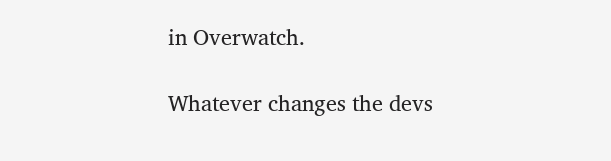in Overwatch.

Whatever changes the devs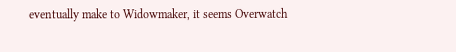eventually make to Widowmaker, it seems Overwatch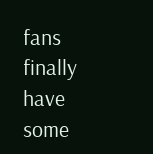fans finally have some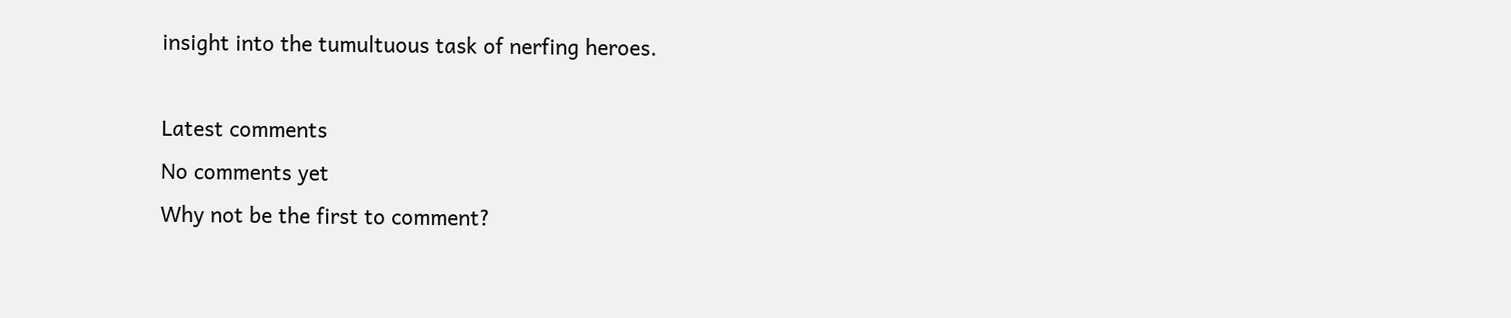insight into the tumultuous task of nerfing heroes.

Latest comments
No comments yet
Why not be the first to comment?